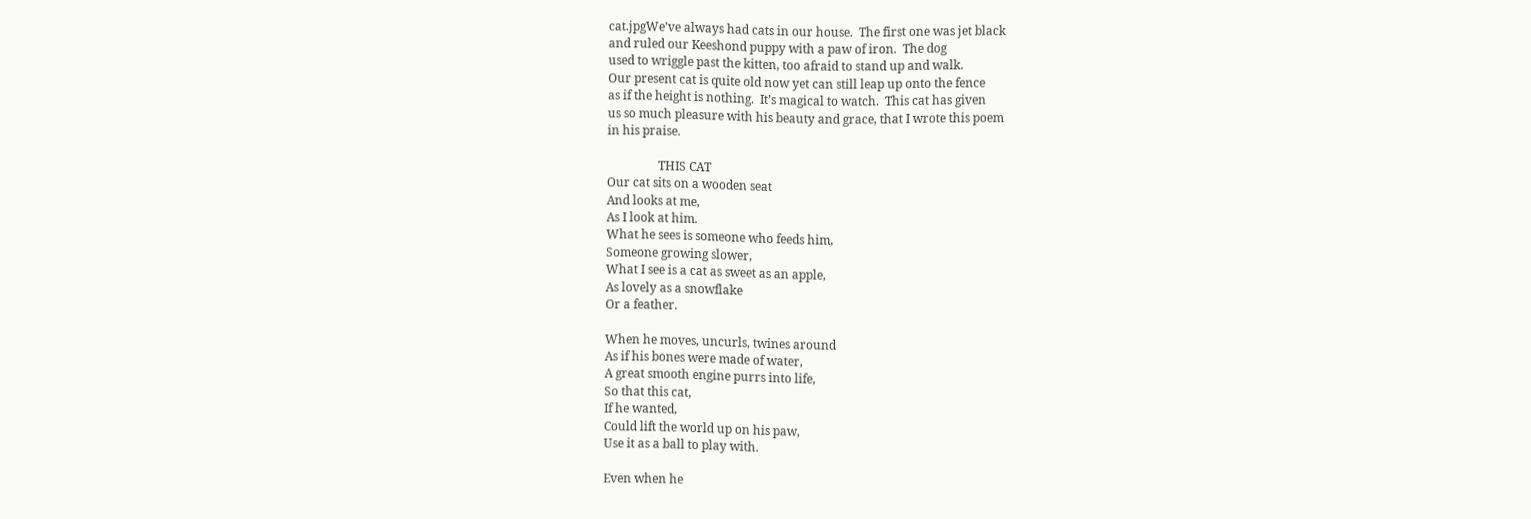cat.jpgWe’ve always had cats in our house.  The first one was jet black
and ruled our Keeshond puppy with a paw of iron.  The dog
used to wriggle past the kitten, too afraid to stand up and walk.
Our present cat is quite old now yet can still leap up onto the fence
as if the height is nothing.  It’s magical to watch.  This cat has given
us so much pleasure with his beauty and grace, that I wrote this poem
in his praise.

                 THIS CAT
Our cat sits on a wooden seat
And looks at me,
As I look at him.
What he sees is someone who feeds him,
Someone growing slower,
What I see is a cat as sweet as an apple,
As lovely as a snowflake
Or a feather.

When he moves, uncurls, twines around
As if his bones were made of water,
A great smooth engine purrs into life,
So that this cat,
If he wanted,
Could lift the world up on his paw,
Use it as a ball to play with.

Even when he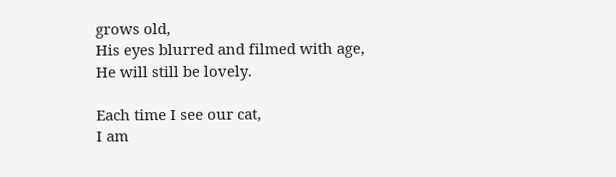grows old,
His eyes blurred and filmed with age,
He will still be lovely.

Each time I see our cat,
I am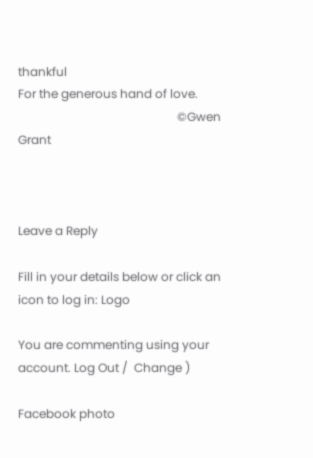thankful
For the generous hand of love.
                                                     ©Gwen Grant



Leave a Reply

Fill in your details below or click an icon to log in: Logo

You are commenting using your account. Log Out /  Change )

Facebook photo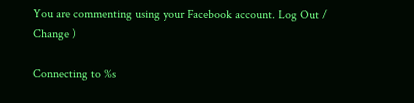You are commenting using your Facebook account. Log Out /  Change )

Connecting to %s